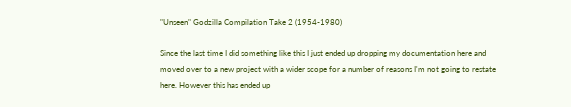"Unseen" Godzilla Compilation Take 2 (1954-1980)

Since the last time I did something like this I just ended up dropping my documentation here and moved over to a new project with a wider scope for a number of reasons I'm not going to restate here. However this has ended up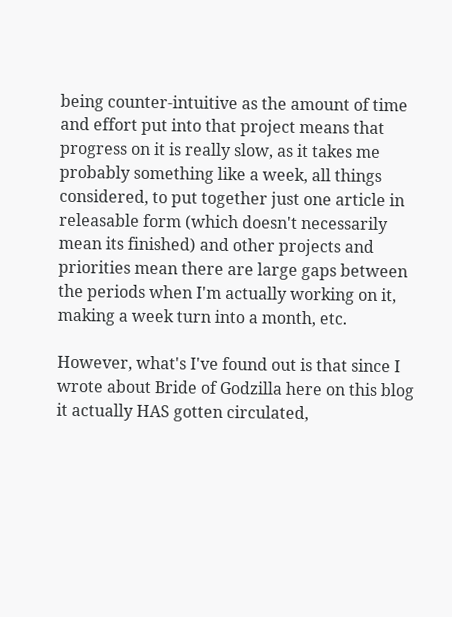being counter-intuitive as the amount of time and effort put into that project means that progress on it is really slow, as it takes me probably something like a week, all things considered, to put together just one article in releasable form (which doesn't necessarily mean its finished) and other projects and priorities mean there are large gaps between the periods when I'm actually working on it, making a week turn into a month, etc.

However, what's I've found out is that since I wrote about Bride of Godzilla here on this blog it actually HAS gotten circulated,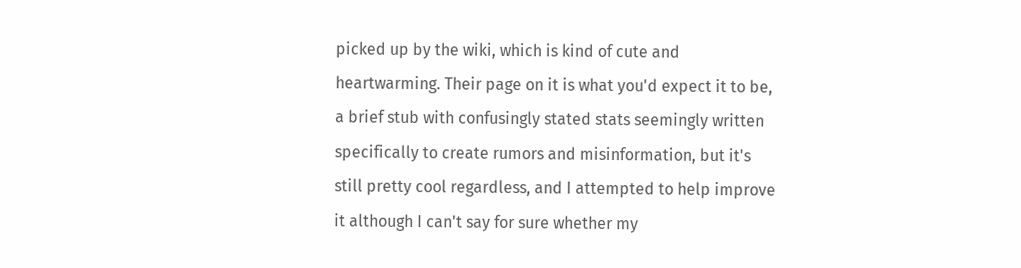picked up by the wiki, which is kind of cute and heartwarming. Their page on it is what you'd expect it to be, a brief stub with confusingly stated stats seemingly written specifically to create rumors and misinformation, but it's still pretty cool regardless, and I attempted to help improve it although I can't say for sure whether my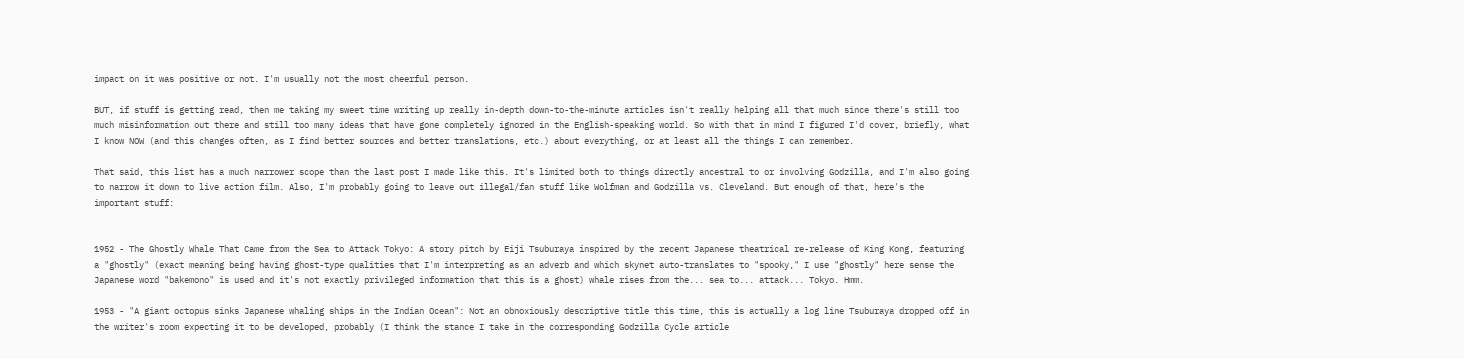impact on it was positive or not. I'm usually not the most cheerful person.

BUT, if stuff is getting read, then me taking my sweet time writing up really in-depth down-to-the-minute articles isn't really helping all that much since there's still too much misinformation out there and still too many ideas that have gone completely ignored in the English-speaking world. So with that in mind I figured I'd cover, briefly, what I know NOW (and this changes often, as I find better sources and better translations, etc.) about everything, or at least all the things I can remember.

That said, this list has a much narrower scope than the last post I made like this. It's limited both to things directly ancestral to or involving Godzilla, and I'm also going to narrow it down to live action film. Also, I'm probably going to leave out illegal/fan stuff like Wolfman and Godzilla vs. Cleveland. But enough of that, here's the important stuff:


1952 - The Ghostly Whale That Came from the Sea to Attack Tokyo: A story pitch by Eiji Tsuburaya inspired by the recent Japanese theatrical re-release of King Kong, featuring a "ghostly" (exact meaning being having ghost-type qualities that I'm interpreting as an adverb and which skynet auto-translates to "spooky," I use "ghostly" here sense the Japanese word "bakemono" is used and it's not exactly privileged information that this is a ghost) whale rises from the... sea to... attack... Tokyo. Hmm.

1953 - "A giant octopus sinks Japanese whaling ships in the Indian Ocean": Not an obnoxiously descriptive title this time, this is actually a log line Tsuburaya dropped off in the writer's room expecting it to be developed, probably (I think the stance I take in the corresponding Godzilla Cycle article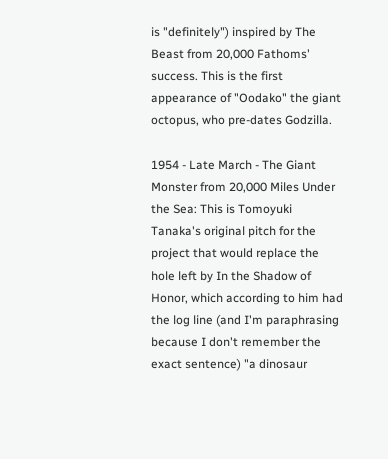is "definitely") inspired by The Beast from 20,000 Fathoms' success. This is the first appearance of "Oodako" the giant octopus, who pre-dates Godzilla.

1954 - Late March - The Giant Monster from 20,000 Miles Under the Sea: This is Tomoyuki Tanaka's original pitch for the project that would replace the hole left by In the Shadow of Honor, which according to him had the log line (and I'm paraphrasing because I don't remember the exact sentence) "a dinosaur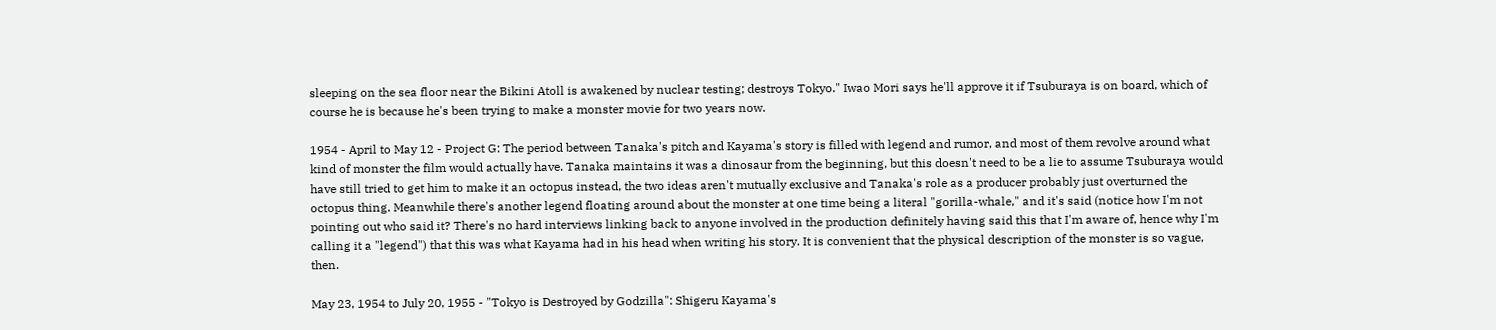sleeping on the sea floor near the Bikini Atoll is awakened by nuclear testing; destroys Tokyo." Iwao Mori says he'll approve it if Tsuburaya is on board, which of course he is because he's been trying to make a monster movie for two years now.

1954 - April to May 12 - Project G: The period between Tanaka's pitch and Kayama's story is filled with legend and rumor, and most of them revolve around what kind of monster the film would actually have. Tanaka maintains it was a dinosaur from the beginning, but this doesn't need to be a lie to assume Tsuburaya would have still tried to get him to make it an octopus instead, the two ideas aren't mutually exclusive and Tanaka's role as a producer probably just overturned the octopus thing. Meanwhile there's another legend floating around about the monster at one time being a literal "gorilla-whale," and it's said (notice how I'm not pointing out who said it? There's no hard interviews linking back to anyone involved in the production definitely having said this that I'm aware of, hence why I'm calling it a "legend") that this was what Kayama had in his head when writing his story. It is convenient that the physical description of the monster is so vague, then.

May 23, 1954 to July 20, 1955 - "Tokyo is Destroyed by Godzilla": Shigeru Kayama's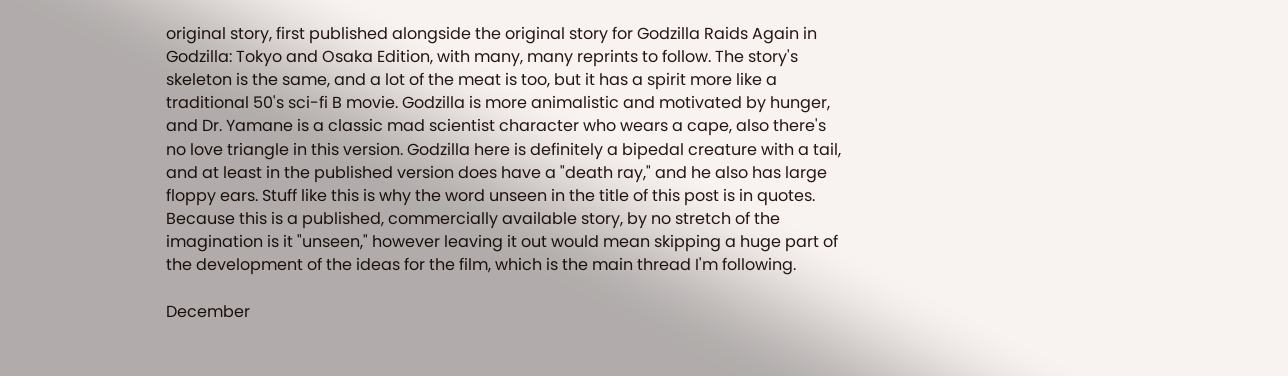original story, first published alongside the original story for Godzilla Raids Again in Godzilla: Tokyo and Osaka Edition, with many, many reprints to follow. The story's skeleton is the same, and a lot of the meat is too, but it has a spirit more like a traditional 50's sci-fi B movie. Godzilla is more animalistic and motivated by hunger, and Dr. Yamane is a classic mad scientist character who wears a cape, also there's no love triangle in this version. Godzilla here is definitely a bipedal creature with a tail, and at least in the published version does have a "death ray," and he also has large floppy ears. Stuff like this is why the word unseen in the title of this post is in quotes. Because this is a published, commercially available story, by no stretch of the imagination is it "unseen," however leaving it out would mean skipping a huge part of the development of the ideas for the film, which is the main thread I'm following.

December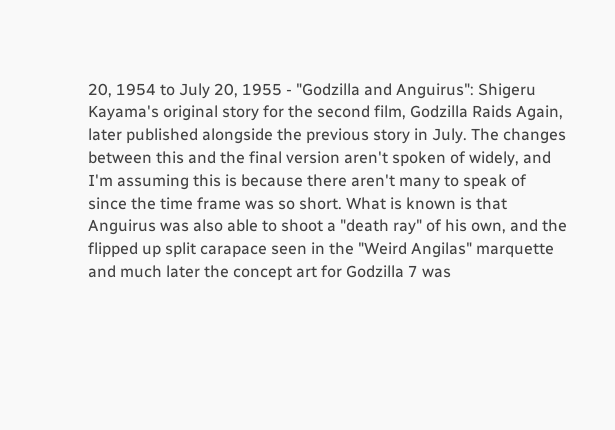20, 1954 to July 20, 1955 - "Godzilla and Anguirus": Shigeru Kayama's original story for the second film, Godzilla Raids Again, later published alongside the previous story in July. The changes between this and the final version aren't spoken of widely, and I'm assuming this is because there aren't many to speak of since the time frame was so short. What is known is that Anguirus was also able to shoot a "death ray" of his own, and the flipped up split carapace seen in the "Weird Angilas" marquette and much later the concept art for Godzilla 7 was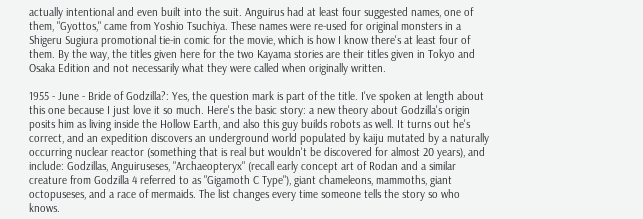actually intentional and even built into the suit. Anguirus had at least four suggested names, one of them, "Gyottos," came from Yoshio Tsuchiya. These names were re-used for original monsters in a Shigeru Sugiura promotional tie-in comic for the movie, which is how I know there's at least four of them. By the way, the titles given here for the two Kayama stories are their titles given in Tokyo and Osaka Edition and not necessarily what they were called when originally written.

1955 - June - Bride of Godzilla?: Yes, the question mark is part of the title. I've spoken at length about this one because I just love it so much. Here's the basic story: a new theory about Godzilla's origin posits him as living inside the Hollow Earth, and also this guy builds robots as well. It turns out he's correct, and an expedition discovers an underground world populated by kaiju mutated by a naturally occurring nuclear reactor (something that is real but wouldn't be discovered for almost 20 years), and include: Godzillas, Anguiruseses, "Archaeopteryx" (recall early concept art of Rodan and a similar creature from Godzilla 4 referred to as "Gigamoth C Type"), giant chameleons, mammoths, giant octopuseses, and a race of mermaids. The list changes every time someone tells the story so who knows.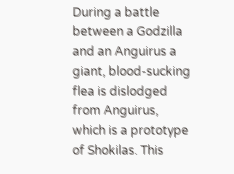During a battle between a Godzilla and an Anguirus a giant, blood-sucking flea is dislodged from Anguirus, which is a prototype of Shokilas. This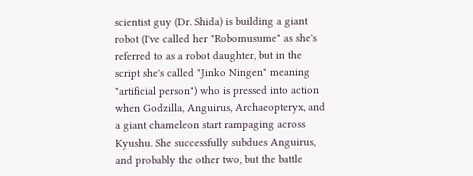scientist guy (Dr. Shida) is building a giant robot (I've called her "Robomusume" as she's referred to as a robot daughter, but in the script she's called "Jinko Ningen" meaning "artificial person") who is pressed into action when Godzilla, Anguirus, Archaeopteryx, and a giant chameleon start rampaging across Kyushu. She successfully subdues Anguirus, and probably the other two, but the battle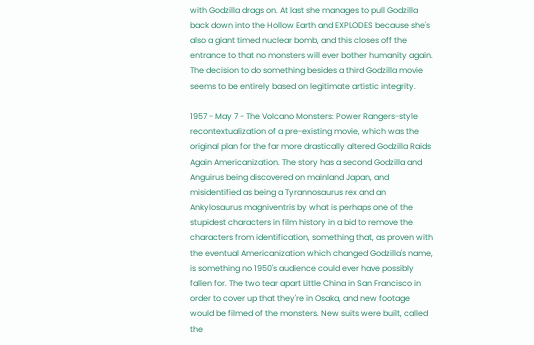with Godzilla drags on. At last she manages to pull Godzilla back down into the Hollow Earth and EXPLODES because she's also a giant timed nuclear bomb, and this closes off the entrance to that no monsters will ever bother humanity again. The decision to do something besides a third Godzilla movie seems to be entirely based on legitimate artistic integrity.

1957 - May 7 - The Volcano Monsters: Power Rangers-style recontextualization of a pre-existing movie, which was the original plan for the far more drastically altered Godzilla Raids Again Americanization. The story has a second Godzilla and Anguirus being discovered on mainland Japan, and misidentified as being a Tyrannosaurus rex and an Ankylosaurus magniventris by what is perhaps one of the stupidest characters in film history in a bid to remove the characters from identification, something that, as proven with the eventual Americanization which changed Godzilla's name, is something no 1950's audience could ever have possibly fallen for. The two tear apart Little China in San Francisco in order to cover up that they're in Osaka, and new footage would be filmed of the monsters. New suits were built, called the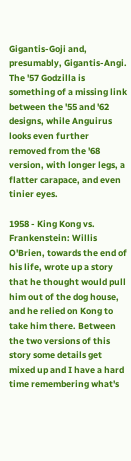Gigantis-Goji and, presumably, Gigantis-Angi. The '57 Godzilla is something of a missing link between the '55 and '62 designs, while Anguirus looks even further removed from the '68 version, with longer legs, a flatter carapace, and even tinier eyes.

1958 - King Kong vs. Frankenstein: Willis O'Brien, towards the end of his life, wrote up a story that he thought would pull him out of the dog house, and he relied on Kong to take him there. Between the two versions of this story some details get mixed up and I have a hard time remembering what's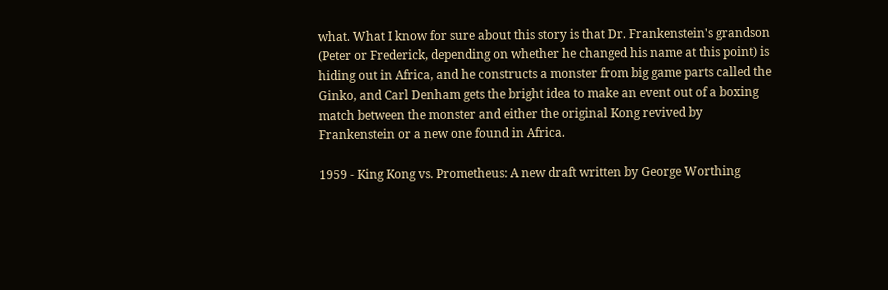what. What I know for sure about this story is that Dr. Frankenstein's grandson (Peter or Frederick, depending on whether he changed his name at this point) is hiding out in Africa, and he constructs a monster from big game parts called the Ginko, and Carl Denham gets the bright idea to make an event out of a boxing match between the monster and either the original Kong revived by Frankenstein or a new one found in Africa.

1959 - King Kong vs. Prometheus: A new draft written by George Worthing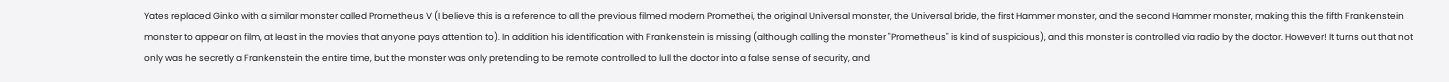Yates replaced Ginko with a similar monster called Prometheus V (I believe this is a reference to all the previous filmed modern Promethei, the original Universal monster, the Universal bride, the first Hammer monster, and the second Hammer monster, making this the fifth Frankenstein monster to appear on film, at least in the movies that anyone pays attention to). In addition his identification with Frankenstein is missing (although calling the monster "Prometheus" is kind of suspicious), and this monster is controlled via radio by the doctor. However! It turns out that not only was he secretly a Frankenstein the entire time, but the monster was only pretending to be remote controlled to lull the doctor into a false sense of security, and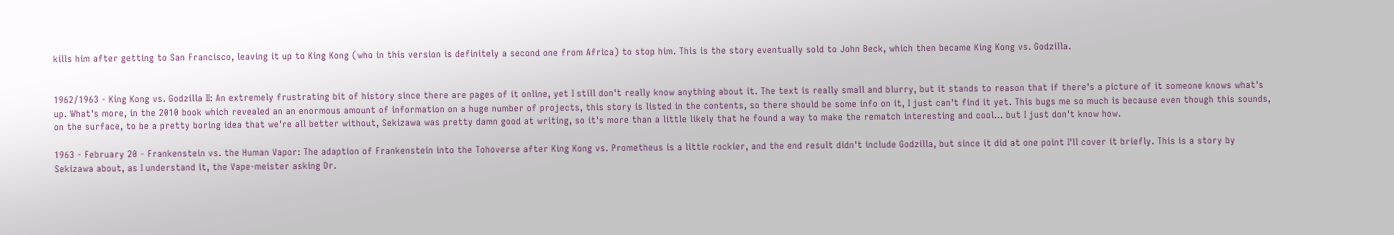kills him after getting to San Francisco, leaving it up to King Kong (who in this version is definitely a second one from Africa) to stop him. This is the story eventually sold to John Beck, which then became King Kong vs. Godzilla.


1962/1963 - King Kong vs. Godzilla II: An extremely frustrating bit of history since there are pages of it online, yet I still don't really know anything about it. The text is really small and blurry, but it stands to reason that if there's a picture of it someone knows what's up. What's more, in the 2010 book which revealed an an enormous amount of information on a huge number of projects, this story is listed in the contents, so there should be some info on it, I just can't find it yet. This bugs me so much is because even though this sounds, on the surface, to be a pretty boring idea that we're all better without, Sekizawa was pretty damn good at writing, so it's more than a little likely that he found a way to make the rematch interesting and cool... but I just don't know how.

1963 - February 20 - Frankenstein vs. the Human Vapor: The adaption of Frankenstein into the Tohoverse after King Kong vs. Prometheus is a little rockier, and the end result didn't include Godzilla, but since it did at one point I'll cover it briefly. This is a story by Sekizawa about, as I understand it, the Vape-meister asking Dr.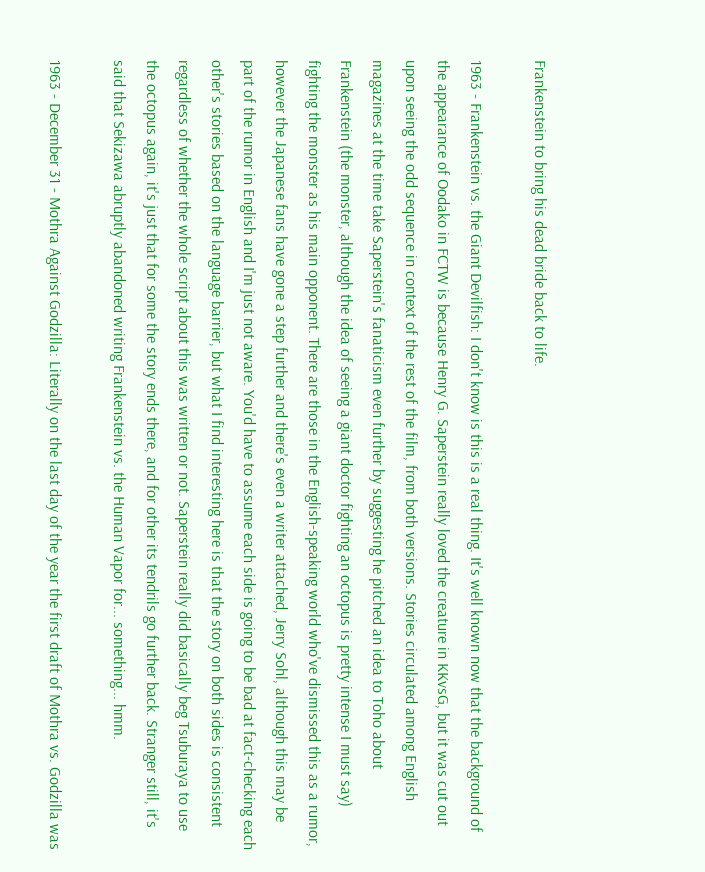Frankenstein to bring his dead bride back to life.

1963 - Frankenstein vs. the Giant Devilfish: I don't know is this is a real thing. It's well known now that the background of the appearance of Oodako in FCTW is because Henry G. Saperstein really loved the creature in KKvsG, but it was cut out upon seeing the odd sequence in context of the rest of the film, from both versions. Stories circulated among English magazines at the time take Saperstein's fanaticism even further by suggesting he pitched an idea to Toho about Frankenstein (the monster, although the idea of seeing a giant doctor fighting an octopus is pretty intense I must say) fighting the monster as his main opponent. There are those in the English-speaking world who've dismissed this as a rumor, however the Japanese fans have gone a step further and there's even a writer attached, Jerry Sohl, although this may be part of the rumor in English and I'm just not aware. You'd have to assume each side is going to be bad at fact-checking each other's stories based on the language barrier, but what I find interesting here is that the story on both sides is consistent regardless of whether the whole script about this was written or not. Saperstein really did basically beg Tsuburaya to use the octopus again, it's just that for some the story ends there, and for other its tendrils go further back. Stranger still, it's said that Sekizawa abruptly abandoned writing Frankenstein vs. the Human Vapor for... something... hmm.

1963 - December 31 - Mothra Against Godzilla: Literally on the last day of the year the first draft of Mothra vs. Godzilla was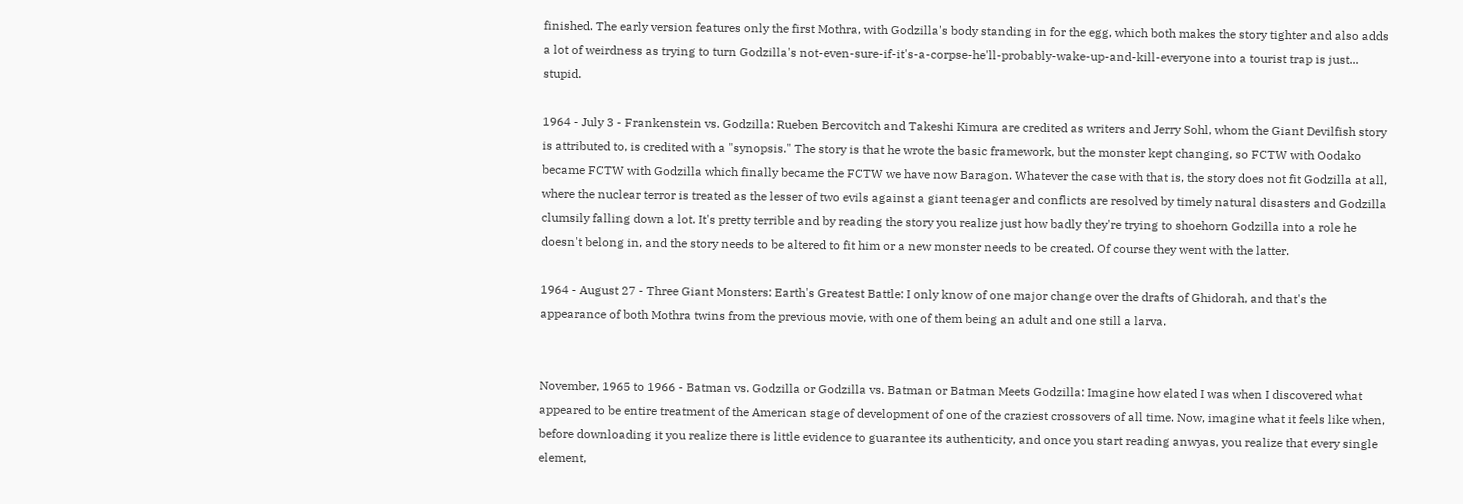finished. The early version features only the first Mothra, with Godzilla's body standing in for the egg, which both makes the story tighter and also adds a lot of weirdness as trying to turn Godzilla's not-even-sure-if-it's-a-corpse-he'll-probably-wake-up-and-kill-everyone into a tourist trap is just... stupid.

1964 - July 3 - Frankenstein vs. Godzilla: Rueben Bercovitch and Takeshi Kimura are credited as writers and Jerry Sohl, whom the Giant Devilfish story is attributed to, is credited with a "synopsis." The story is that he wrote the basic framework, but the monster kept changing, so FCTW with Oodako became FCTW with Godzilla which finally became the FCTW we have now Baragon. Whatever the case with that is, the story does not fit Godzilla at all, where the nuclear terror is treated as the lesser of two evils against a giant teenager and conflicts are resolved by timely natural disasters and Godzilla clumsily falling down a lot. It's pretty terrible and by reading the story you realize just how badly they're trying to shoehorn Godzilla into a role he doesn't belong in, and the story needs to be altered to fit him or a new monster needs to be created. Of course they went with the latter.

1964 - August 27 - Three Giant Monsters: Earth's Greatest Battle: I only know of one major change over the drafts of Ghidorah, and that's the appearance of both Mothra twins from the previous movie, with one of them being an adult and one still a larva.


November, 1965 to 1966 - Batman vs. Godzilla or Godzilla vs. Batman or Batman Meets Godzilla: Imagine how elated I was when I discovered what appeared to be entire treatment of the American stage of development of one of the craziest crossovers of all time. Now, imagine what it feels like when, before downloading it you realize there is little evidence to guarantee its authenticity, and once you start reading anwyas, you realize that every single element,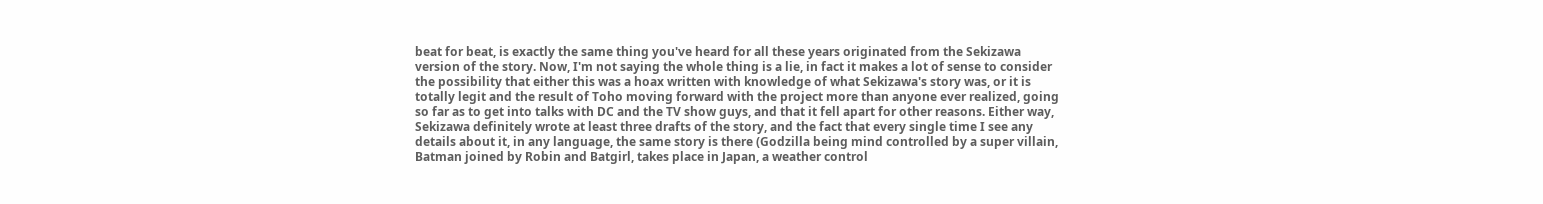beat for beat, is exactly the same thing you've heard for all these years originated from the Sekizawa version of the story. Now, I'm not saying the whole thing is a lie, in fact it makes a lot of sense to consider the possibility that either this was a hoax written with knowledge of what Sekizawa's story was, or it is totally legit and the result of Toho moving forward with the project more than anyone ever realized, going so far as to get into talks with DC and the TV show guys, and that it fell apart for other reasons. Either way, Sekizawa definitely wrote at least three drafts of the story, and the fact that every single time I see any details about it, in any language, the same story is there (Godzilla being mind controlled by a super villain, Batman joined by Robin and Batgirl, takes place in Japan, a weather control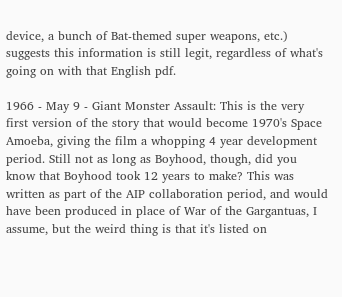device, a bunch of Bat-themed super weapons, etc.) suggests this information is still legit, regardless of what's going on with that English pdf.

1966 - May 9 - Giant Monster Assault: This is the very first version of the story that would become 1970's Space Amoeba, giving the film a whopping 4 year development period. Still not as long as Boyhood, though, did you know that Boyhood took 12 years to make? This was written as part of the AIP collaboration period, and would have been produced in place of War of the Gargantuas, I assume, but the weird thing is that it's listed on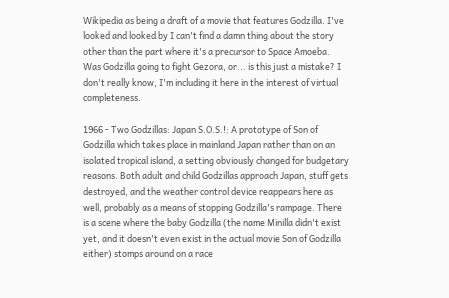Wikipedia as being a draft of a movie that features Godzilla. I've looked and looked by I can't find a damn thing about the story other than the part where it's a precursor to Space Amoeba. Was Godzilla going to fight Gezora, or... is this just a mistake? I don't really know, I'm including it here in the interest of virtual completeness.

1966 - Two Godzillas: Japan S.O.S.!: A prototype of Son of Godzilla which takes place in mainland Japan rather than on an isolated tropical island, a setting obviously changed for budgetary reasons. Both adult and child Godzillas approach Japan, stuff gets destroyed, and the weather control device reappears here as well, probably as a means of stopping Godzilla's rampage. There is a scene where the baby Godzilla (the name Minilla didn't exist yet, and it doesn't even exist in the actual movie Son of Godzilla either) stomps around on a race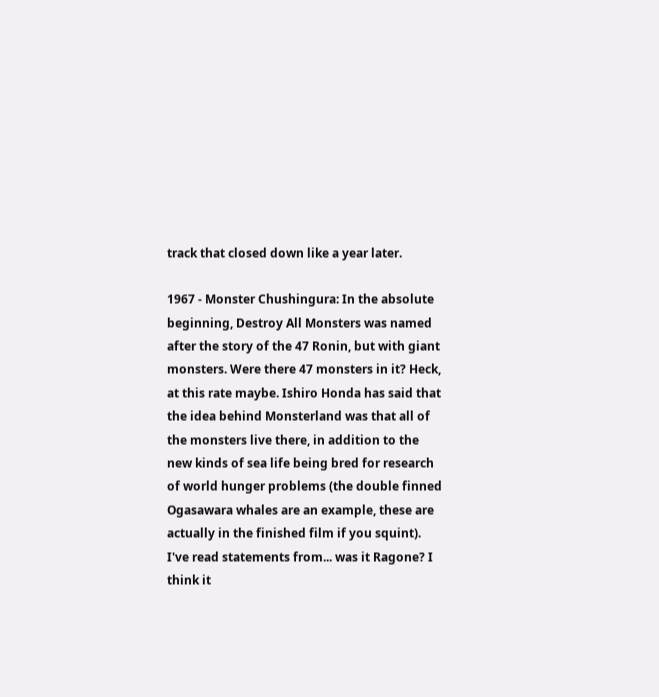track that closed down like a year later.

1967 - Monster Chushingura: In the absolute beginning, Destroy All Monsters was named after the story of the 47 Ronin, but with giant monsters. Were there 47 monsters in it? Heck, at this rate maybe. Ishiro Honda has said that the idea behind Monsterland was that all of the monsters live there, in addition to the new kinds of sea life being bred for research of world hunger problems (the double finned Ogasawara whales are an example, these are actually in the finished film if you squint). I've read statements from... was it Ragone? I think it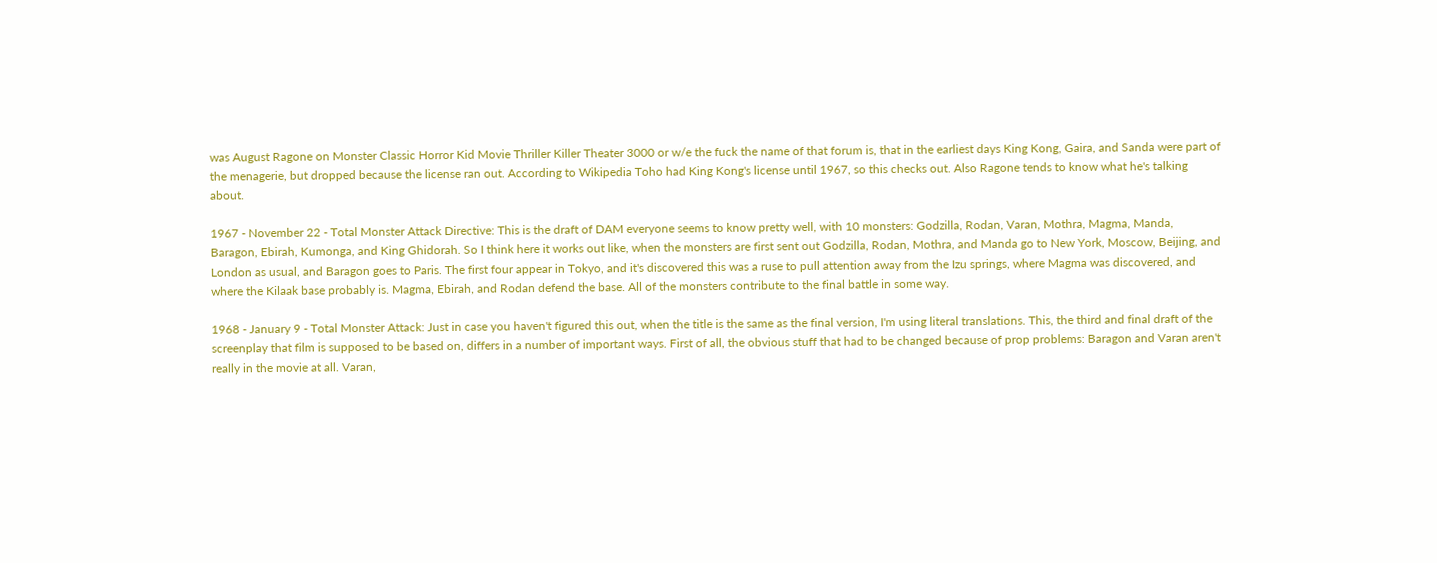was August Ragone on Monster Classic Horror Kid Movie Thriller Killer Theater 3000 or w/e the fuck the name of that forum is, that in the earliest days King Kong, Gaira, and Sanda were part of the menagerie, but dropped because the license ran out. According to Wikipedia Toho had King Kong's license until 1967, so this checks out. Also Ragone tends to know what he's talking about.

1967 - November 22 - Total Monster Attack Directive: This is the draft of DAM everyone seems to know pretty well, with 10 monsters: Godzilla, Rodan, Varan, Mothra, Magma, Manda, Baragon, Ebirah, Kumonga, and King Ghidorah. So I think here it works out like, when the monsters are first sent out Godzilla, Rodan, Mothra, and Manda go to New York, Moscow, Beijing, and London as usual, and Baragon goes to Paris. The first four appear in Tokyo, and it's discovered this was a ruse to pull attention away from the Izu springs, where Magma was discovered, and where the Kilaak base probably is. Magma, Ebirah, and Rodan defend the base. All of the monsters contribute to the final battle in some way.

1968 - January 9 - Total Monster Attack: Just in case you haven't figured this out, when the title is the same as the final version, I'm using literal translations. This, the third and final draft of the screenplay that film is supposed to be based on, differs in a number of important ways. First of all, the obvious stuff that had to be changed because of prop problems: Baragon and Varan aren't really in the movie at all. Varan,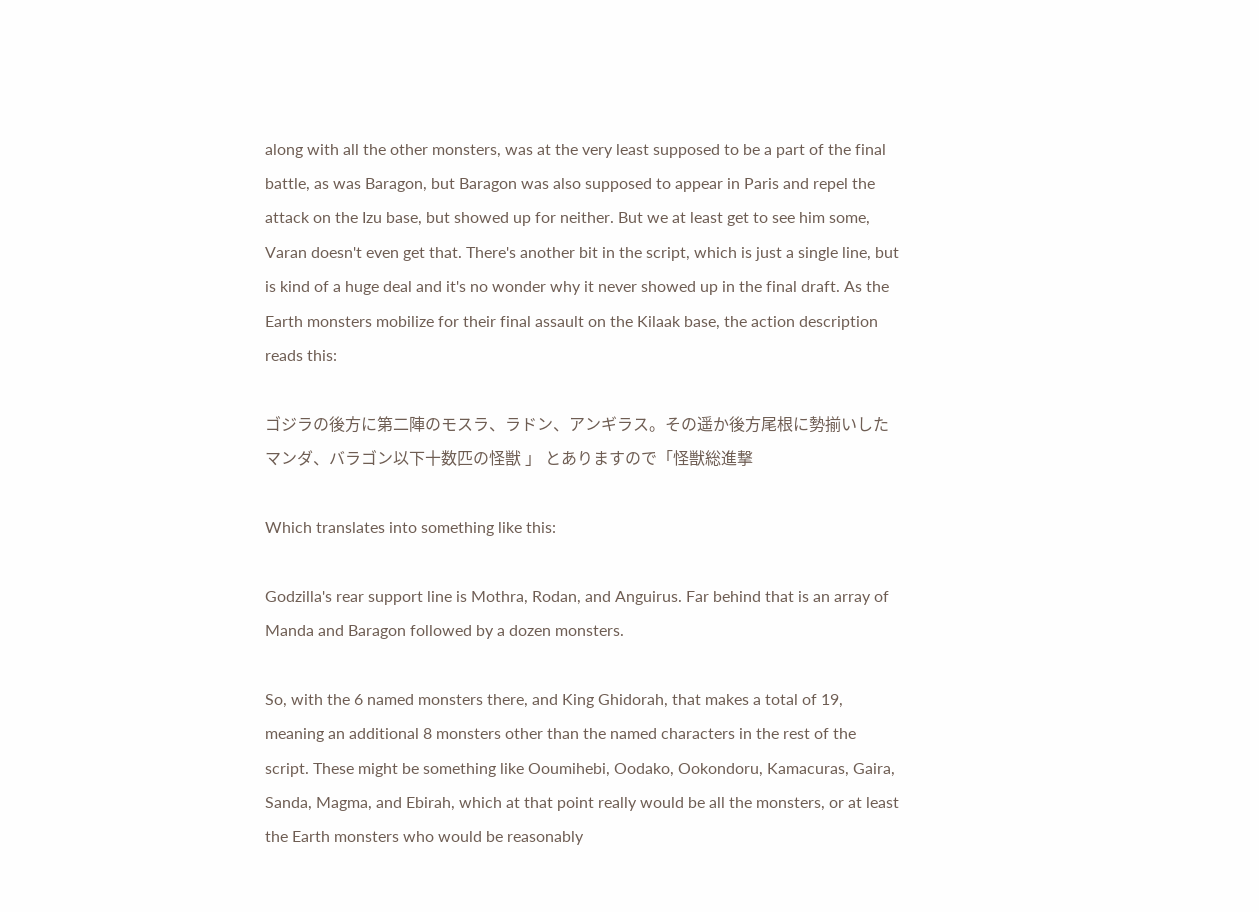along with all the other monsters, was at the very least supposed to be a part of the final battle, as was Baragon, but Baragon was also supposed to appear in Paris and repel the attack on the Izu base, but showed up for neither. But we at least get to see him some, Varan doesn't even get that. There's another bit in the script, which is just a single line, but is kind of a huge deal and it's no wonder why it never showed up in the final draft. As the Earth monsters mobilize for their final assault on the Kilaak base, the action description reads this:

ゴジラの後方に第二陣のモスラ、ラドン、アンギラス。その遥か後方尾根に勢揃いした マンダ、バラゴン以下十数匹の怪獣 」 とありますので「怪獣総進撃

Which translates into something like this:

Godzilla's rear support line is Mothra, Rodan, and Anguirus. Far behind that is an array of Manda and Baragon followed by a dozen monsters.

So, with the 6 named monsters there, and King Ghidorah, that makes a total of 19, meaning an additional 8 monsters other than the named characters in the rest of the script. These might be something like Ooumihebi, Oodako, Ookondoru, Kamacuras, Gaira, Sanda, Magma, and Ebirah, which at that point really would be all the monsters, or at least the Earth monsters who would be reasonably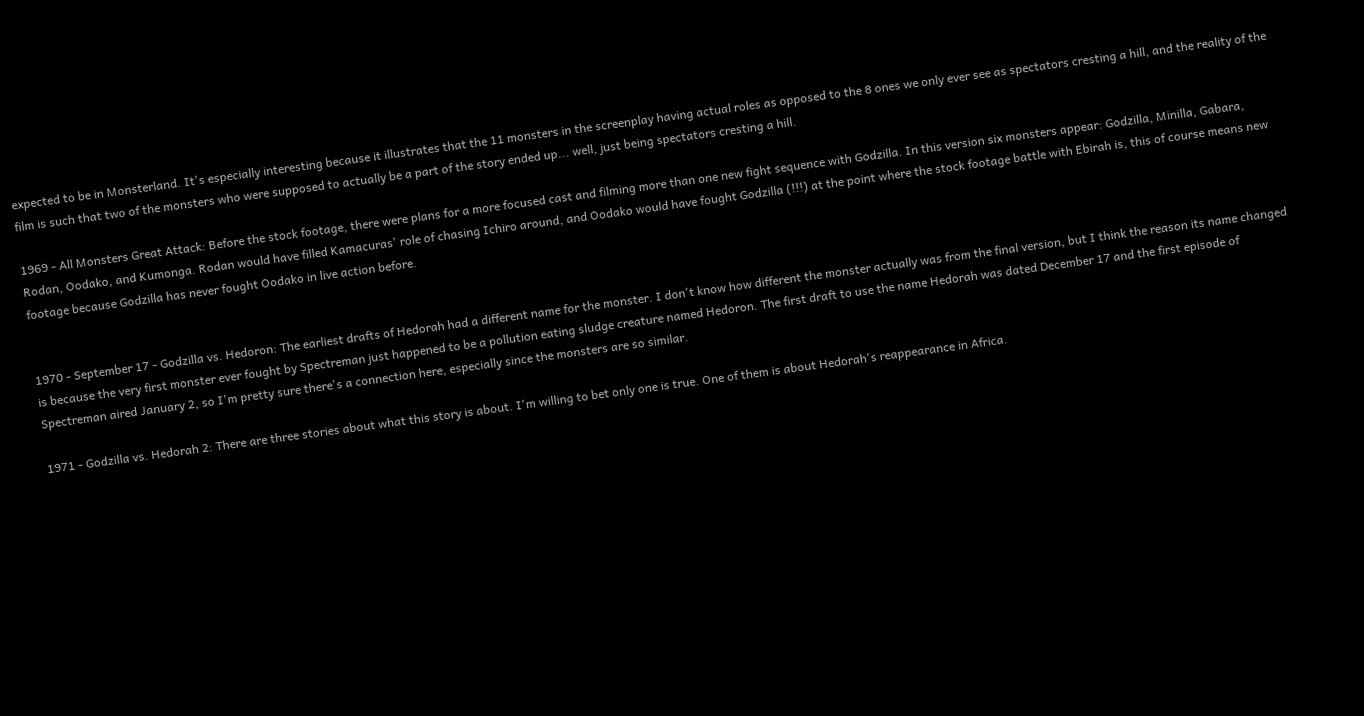expected to be in Monsterland. It's especially interesting because it illustrates that the 11 monsters in the screenplay having actual roles as opposed to the 8 ones we only ever see as spectators cresting a hill, and the reality of the film is such that two of the monsters who were supposed to actually be a part of the story ended up... well, just being spectators cresting a hill.

1969 - All Monsters Great Attack: Before the stock footage, there were plans for a more focused cast and filming more than one new fight sequence with Godzilla. In this version six monsters appear: Godzilla, Minilla, Gabara, Rodan, Oodako, and Kumonga. Rodan would have filled Kamacuras' role of chasing Ichiro around, and Oodako would have fought Godzilla (!!!) at the point where the stock footage battle with Ebirah is, this of course means new footage because Godzilla has never fought Oodako in live action before.


1970 - September 17 - Godzilla vs. Hedoron: The earliest drafts of Hedorah had a different name for the monster. I don't know how different the monster actually was from the final version, but I think the reason its name changed is because the very first monster ever fought by Spectreman just happened to be a pollution eating sludge creature named Hedoron. The first draft to use the name Hedorah was dated December 17 and the first episode of Spectreman aired January 2, so I'm pretty sure there's a connection here, especially since the monsters are so similar.

1971 - Godzilla vs. Hedorah 2: There are three stories about what this story is about. I'm willing to bet only one is true. One of them is about Hedorah's reappearance in Africa.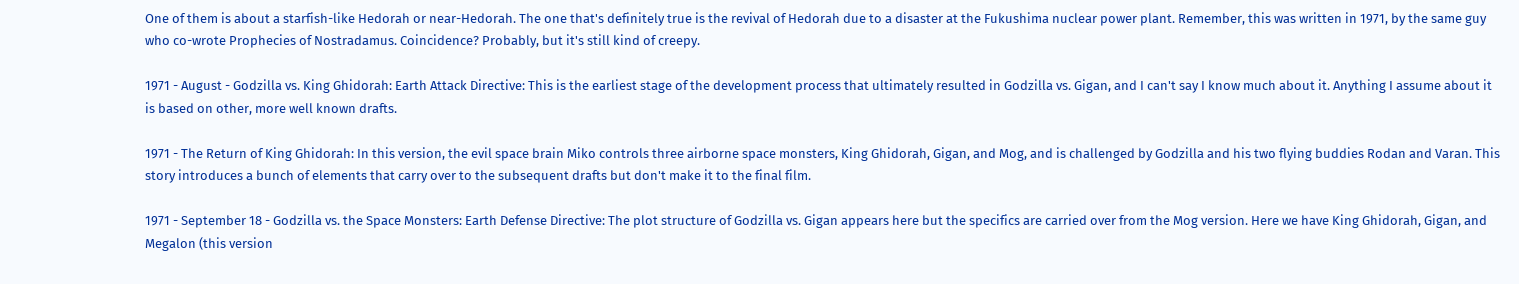One of them is about a starfish-like Hedorah or near-Hedorah. The one that's definitely true is the revival of Hedorah due to a disaster at the Fukushima nuclear power plant. Remember, this was written in 1971, by the same guy who co-wrote Prophecies of Nostradamus. Coincidence? Probably, but it's still kind of creepy.

1971 - August - Godzilla vs. King Ghidorah: Earth Attack Directive: This is the earliest stage of the development process that ultimately resulted in Godzilla vs. Gigan, and I can't say I know much about it. Anything I assume about it is based on other, more well known drafts.

1971 - The Return of King Ghidorah: In this version, the evil space brain Miko controls three airborne space monsters, King Ghidorah, Gigan, and Mog, and is challenged by Godzilla and his two flying buddies Rodan and Varan. This story introduces a bunch of elements that carry over to the subsequent drafts but don't make it to the final film.

1971 - September 18 - Godzilla vs. the Space Monsters: Earth Defense Directive: The plot structure of Godzilla vs. Gigan appears here but the specifics are carried over from the Mog version. Here we have King Ghidorah, Gigan, and Megalon (this version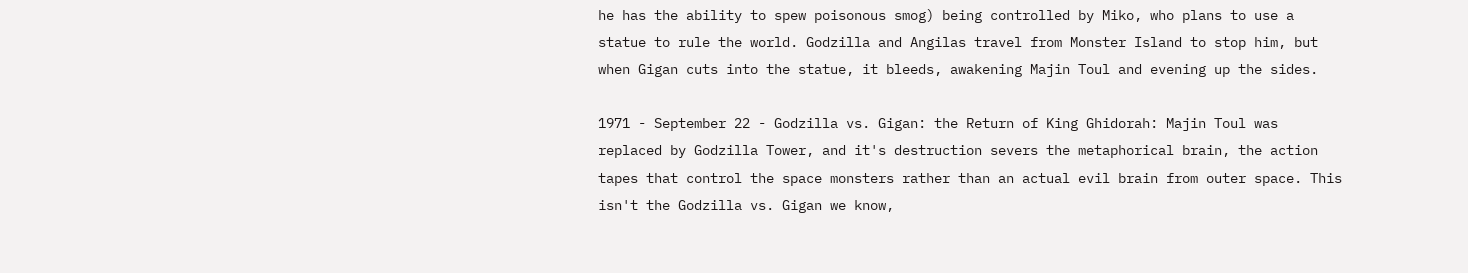he has the ability to spew poisonous smog) being controlled by Miko, who plans to use a statue to rule the world. Godzilla and Angilas travel from Monster Island to stop him, but when Gigan cuts into the statue, it bleeds, awakening Majin Toul and evening up the sides.

1971 - September 22 - Godzilla vs. Gigan: the Return of King Ghidorah: Majin Toul was replaced by Godzilla Tower, and it's destruction severs the metaphorical brain, the action tapes that control the space monsters rather than an actual evil brain from outer space. This isn't the Godzilla vs. Gigan we know,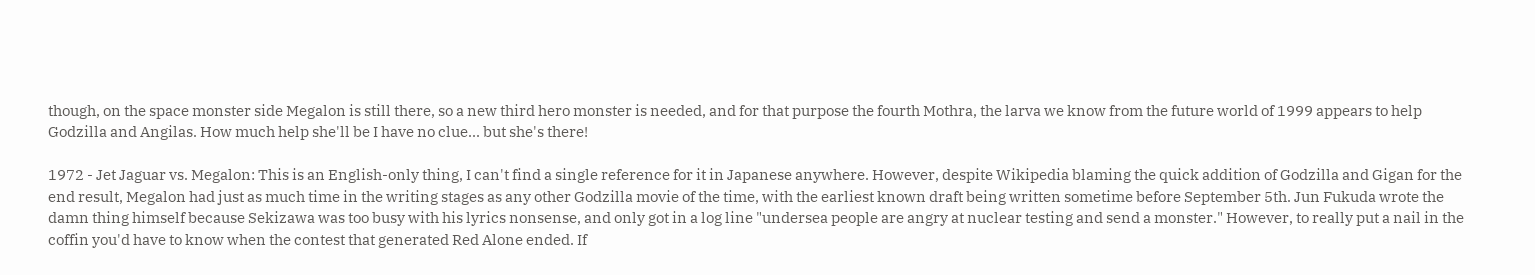though, on the space monster side Megalon is still there, so a new third hero monster is needed, and for that purpose the fourth Mothra, the larva we know from the future world of 1999 appears to help Godzilla and Angilas. How much help she'll be I have no clue... but she's there!

1972 - Jet Jaguar vs. Megalon: This is an English-only thing, I can't find a single reference for it in Japanese anywhere. However, despite Wikipedia blaming the quick addition of Godzilla and Gigan for the end result, Megalon had just as much time in the writing stages as any other Godzilla movie of the time, with the earliest known draft being written sometime before September 5th. Jun Fukuda wrote the damn thing himself because Sekizawa was too busy with his lyrics nonsense, and only got in a log line "undersea people are angry at nuclear testing and send a monster." However, to really put a nail in the coffin you'd have to know when the contest that generated Red Alone ended. If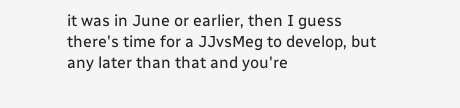it was in June or earlier, then I guess there's time for a JJvsMeg to develop, but any later than that and you're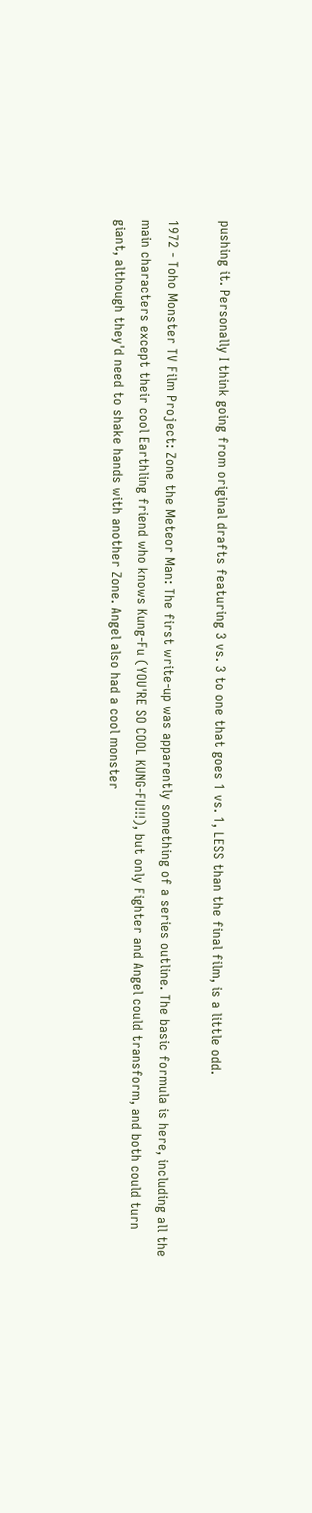pushing it. Personally I think going from original drafts featuring 3 vs. 3 to one that goes 1 vs. 1, LESS than the final film, is a little odd.

1972 - Toho Monster TV Film Project: Zone the Meteor Man: The first write-up was apparently something of a series outline. The basic formula is here, including all the main characters except their cool Earthling friend who knows Kung-Fu (YOU'RE SO COOL KUNG-FU!!!), but only Fighter and Angel could transform, and both could turn giant, although they'd need to shake hands with another Zone. Angel also had a cool monster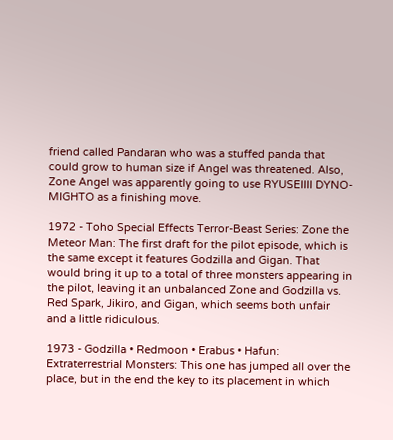friend called Pandaran who was a stuffed panda that could grow to human size if Angel was threatened. Also, Zone Angel was apparently going to use RYUSEIIII DYNO-MIGHTO as a finishing move.

1972 - Toho Special Effects Terror-Beast Series: Zone the Meteor Man: The first draft for the pilot episode, which is the same except it features Godzilla and Gigan. That would bring it up to a total of three monsters appearing in the pilot, leaving it an unbalanced Zone and Godzilla vs. Red Spark, Jikiro, and Gigan, which seems both unfair and a little ridiculous.

1973 - Godzilla • Redmoon • Erabus • Hafun: Extraterrestrial Monsters: This one has jumped all over the place, but in the end the key to its placement in which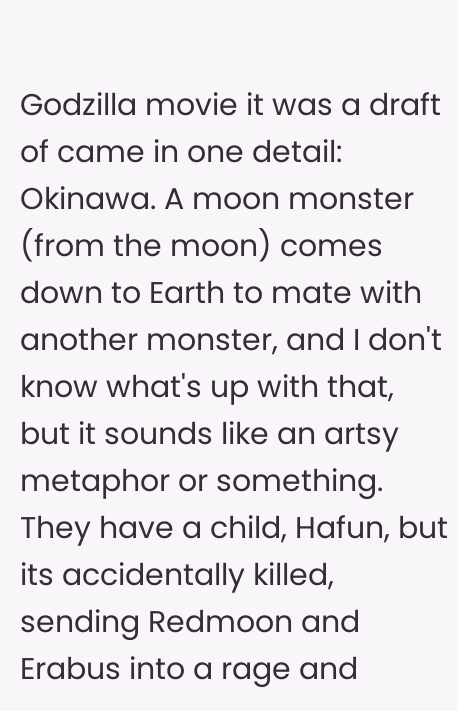Godzilla movie it was a draft of came in one detail: Okinawa. A moon monster (from the moon) comes down to Earth to mate with another monster, and I don't know what's up with that, but it sounds like an artsy metaphor or something. They have a child, Hafun, but its accidentally killed, sending Redmoon and Erabus into a rage and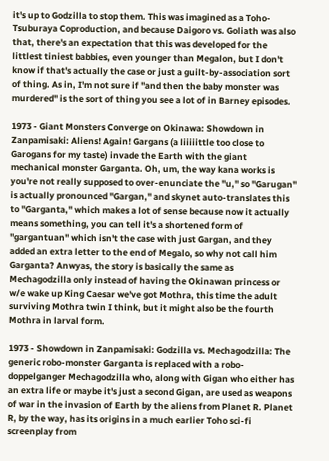it's up to Godzilla to stop them. This was imagined as a Toho-Tsuburaya Coproduction, and because Daigoro vs. Goliath was also that, there's an expectation that this was developed for the littlest tiniest babbies, even younger than Megalon, but I don't know if that's actually the case or just a guilt-by-association sort of thing. As in, I'm not sure if "and then the baby monster was murdered" is the sort of thing you see a lot of in Barney episodes.

1973 - Giant Monsters Converge on Okinawa: Showdown in Zanpamisaki: Aliens! Again! Gargans (a liiiiittle too close to Garogans for my taste) invade the Earth with the giant mechanical monster Garganta. Oh, um, the way kana works is you're not really supposed to over-enunciate the "u," so "Garugan" is actually pronounced "Gargan," and skynet auto-translates this to "Garganta," which makes a lot of sense because now it actually means something, you can tell it's a shortened form of "gargantuan" which isn't the case with just Gargan, and they added an extra letter to the end of Megalo, so why not call him Garganta? Anwyas, the story is basically the same as Mechagodzilla only instead of having the Okinawan princess or w/e wake up King Caesar we've got Mothra, this time the adult surviving Mothra twin I think, but it might also be the fourth Mothra in larval form.

1973 - Showdown in Zanpamisaki: Godzilla vs. Mechagodzilla: The generic robo-monster Garganta is replaced with a robo-doppelganger Mechagodzilla who, along with Gigan who either has an extra life or maybe it's just a second Gigan, are used as weapons of war in the invasion of Earth by the aliens from Planet R. Planet R, by the way, has its origins in a much earlier Toho sci-fi screenplay from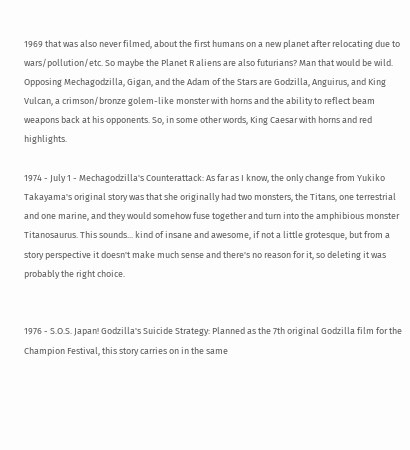1969 that was also never filmed, about the first humans on a new planet after relocating due to wars/pollution/etc. So maybe the Planet R aliens are also futurians? Man that would be wild. Opposing Mechagodzilla, Gigan, and the Adam of the Stars are Godzilla, Anguirus, and King Vulcan, a crimson/bronze golem-like monster with horns and the ability to reflect beam weapons back at his opponents. So, in some other words, King Caesar with horns and red highlights.

1974 - July 1 - Mechagodzilla's Counterattack: As far as I know, the only change from Yukiko Takayama's original story was that she originally had two monsters, the Titans, one terrestrial and one marine, and they would somehow fuse together and turn into the amphibious monster Titanosaurus. This sounds... kind of insane and awesome, if not a little grotesque, but from a story perspective it doesn't make much sense and there's no reason for it, so deleting it was probably the right choice.


1976 - S.O.S. Japan! Godzilla's Suicide Strategy: Planned as the 7th original Godzilla film for the Champion Festival, this story carries on in the same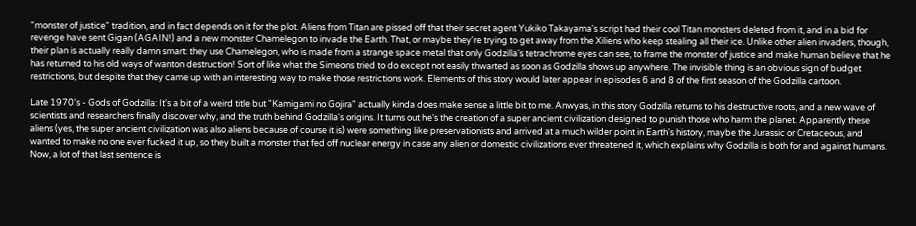"monster of justice" tradition, and in fact depends on it for the plot. Aliens from Titan are pissed off that their secret agent Yukiko Takayama's script had their cool Titan monsters deleted from it, and in a bid for revenge have sent Gigan (AGAIN!) and a new monster Chamelegon to invade the Earth. That, or maybe they're trying to get away from the Xiliens who keep stealing all their ice. Unlike other alien invaders, though, their plan is actually really damn smart: they use Chamelegon, who is made from a strange space metal that only Godzilla's tetrachrome eyes can see, to frame the monster of justice and make human believe that he has returned to his old ways of wanton destruction! Sort of like what the Simeons tried to do except not easily thwarted as soon as Godzilla shows up anywhere. The invisible thing is an obvious sign of budget restrictions, but despite that they came up with an interesting way to make those restrictions work. Elements of this story would later appear in episodes 6 and 8 of the first season of the Godzilla cartoon.

Late 1970's - Gods of Godzilla: It's a bit of a weird title but "Kamigami no Gojira" actually kinda does make sense a little bit to me. Anwyas, in this story Godzilla returns to his destructive roots, and a new wave of scientists and researchers finally discover why, and the truth behind Godzilla's origins. It turns out he's the creation of a super ancient civilization designed to punish those who harm the planet. Apparently these aliens (yes, the super ancient civilization was also aliens because of course it is) were something like preservationists and arrived at a much wilder point in Earth's history, maybe the Jurassic or Cretaceous, and wanted to make no one ever fucked it up, so they built a monster that fed off nuclear energy in case any alien or domestic civilizations ever threatened it, which explains why Godzilla is both for and against humans. Now, a lot of that last sentence is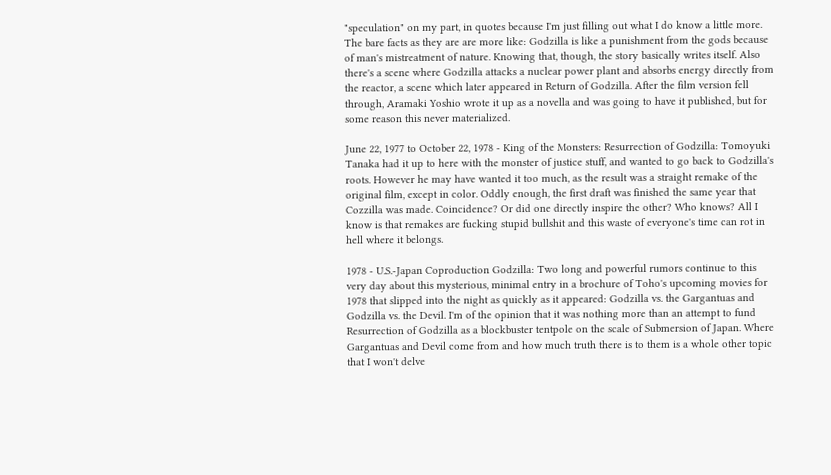"speculation" on my part, in quotes because I'm just filling out what I do know a little more. The bare facts as they are are more like: Godzilla is like a punishment from the gods because of man's mistreatment of nature. Knowing that, though, the story basically writes itself. Also there's a scene where Godzilla attacks a nuclear power plant and absorbs energy directly from the reactor, a scene which later appeared in Return of Godzilla. After the film version fell through, Aramaki Yoshio wrote it up as a novella and was going to have it published, but for some reason this never materialized.

June 22, 1977 to October 22, 1978 - King of the Monsters: Resurrection of Godzilla: Tomoyuki Tanaka had it up to here with the monster of justice stuff, and wanted to go back to Godzilla's roots. However he may have wanted it too much, as the result was a straight remake of the original film, except in color. Oddly enough, the first draft was finished the same year that Cozzilla was made. Coincidence? Or did one directly inspire the other? Who knows? All I know is that remakes are fucking stupid bullshit and this waste of everyone's time can rot in hell where it belongs.

1978 - U.S.-Japan Coproduction Godzilla: Two long and powerful rumors continue to this very day about this mysterious, minimal entry in a brochure of Toho's upcoming movies for 1978 that slipped into the night as quickly as it appeared: Godzilla vs. the Gargantuas and Godzilla vs. the Devil. I'm of the opinion that it was nothing more than an attempt to fund Resurrection of Godzilla as a blockbuster tentpole on the scale of Submersion of Japan. Where Gargantuas and Devil come from and how much truth there is to them is a whole other topic that I won't delve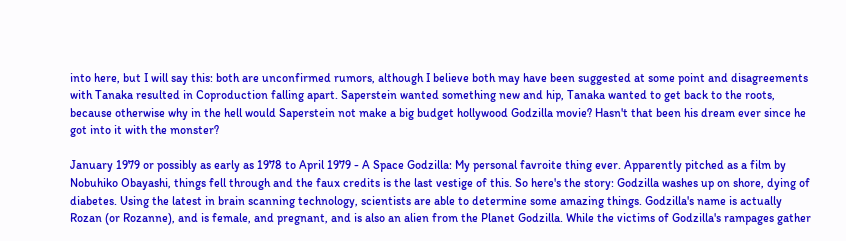into here, but I will say this: both are unconfirmed rumors, although I believe both may have been suggested at some point and disagreements with Tanaka resulted in Coproduction falling apart. Saperstein wanted something new and hip, Tanaka wanted to get back to the roots, because otherwise why in the hell would Saperstein not make a big budget hollywood Godzilla movie? Hasn't that been his dream ever since he got into it with the monster?

January 1979 or possibly as early as 1978 to April 1979 - A Space Godzilla: My personal favroite thing ever. Apparently pitched as a film by Nobuhiko Obayashi, things fell through and the faux credits is the last vestige of this. So here's the story: Godzilla washes up on shore, dying of diabetes. Using the latest in brain scanning technology, scientists are able to determine some amazing things. Godzilla's name is actually Rozan (or Rozanne), and is female, and pregnant, and is also an alien from the Planet Godzilla. While the victims of Godzilla's rampages gather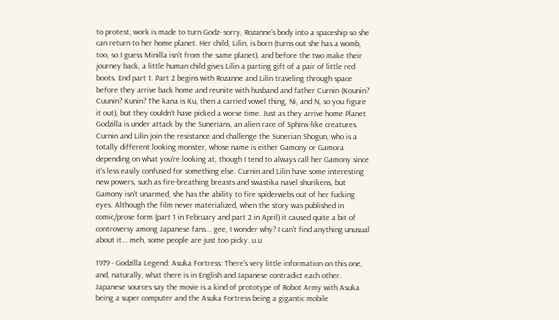to protest, work is made to turn Godz- sorry, Rozanne's body into a spaceship so she can return to her home planet. Her child, Lilin, is born (turns out she has a womb, too, so I guess Minilla isn't from the same planet), and before the two make their journey back, a little human child gives Lilin a parting gift of a pair of little red boots. End part 1. Part 2 begins with Rozanne and Lilin traveling through space before they arrive back home and reunite with husband and father Curnin (Kounin? Cuunin? Kunin? The kana is Ku, then a carried vowel thing, Ni, and N, so you figure it out), but they couldn't have picked a worse time. Just as they arrive home Planet Godzilla is under attack by the Sunerians, an alien race of Sphinx-like creatures. Curnin and Lilin join the resistance and challenge the Sunerian Shogun, who is a totally different looking monster, whose name is either Gamony or Gamora depending on what you're looking at, though I tend to always call her Gamony since it's less easily confused for something else. Curnin and Lilin have some interesting new powers, such as fire-breathing breasts and swastika navel shurikens, but Gamony isn't unarmed, she has the ability to fire spiderwebs out of her fucking eyes. Although the film never materialized, when the story was published in comic/prose form (part 1 in February and part 2 in April) it caused quite a bit of controversy among Japanese fans... gee, I wonder why? I can't find anything unusual about it... meh, some people are just too picky. u.u

1979 - Godzilla Legend: Asuka Fortress: There's very little information on this one, and, naturally, what there is in English and Japanese contradict each other. Japanese sources say the movie is a kind of prototype of Robot Army with Asuka being a super computer and the Asuka Fortress being a gigantic mobile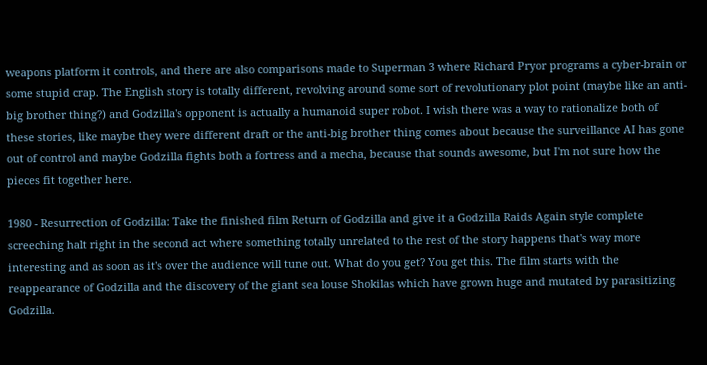weapons platform it controls, and there are also comparisons made to Superman 3 where Richard Pryor programs a cyber-brain or some stupid crap. The English story is totally different, revolving around some sort of revolutionary plot point (maybe like an anti-big brother thing?) and Godzilla's opponent is actually a humanoid super robot. I wish there was a way to rationalize both of these stories, like maybe they were different draft or the anti-big brother thing comes about because the surveillance AI has gone out of control and maybe Godzilla fights both a fortress and a mecha, because that sounds awesome, but I'm not sure how the pieces fit together here.

1980 - Resurrection of Godzilla: Take the finished film Return of Godzilla and give it a Godzilla Raids Again style complete screeching halt right in the second act where something totally unrelated to the rest of the story happens that's way more interesting and as soon as it's over the audience will tune out. What do you get? You get this. The film starts with the reappearance of Godzilla and the discovery of the giant sea louse Shokilas which have grown huge and mutated by parasitizing Godzilla.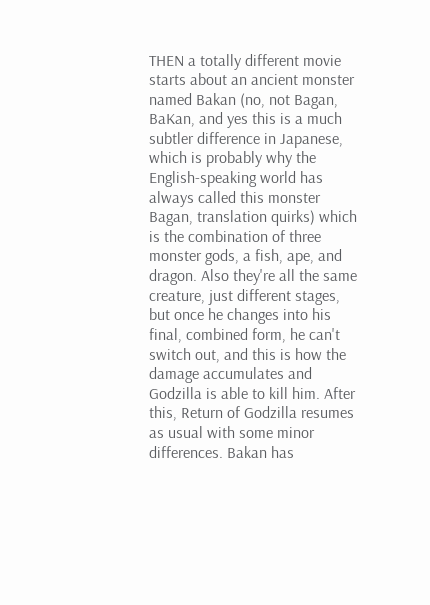THEN a totally different movie starts about an ancient monster named Bakan (no, not Bagan, BaKan, and yes this is a much subtler difference in Japanese, which is probably why the English-speaking world has always called this monster Bagan, translation quirks) which is the combination of three monster gods, a fish, ape, and dragon. Also they're all the same creature, just different stages, but once he changes into his final, combined form, he can't switch out, and this is how the damage accumulates and Godzilla is able to kill him. After this, Return of Godzilla resumes as usual with some minor differences. Bakan has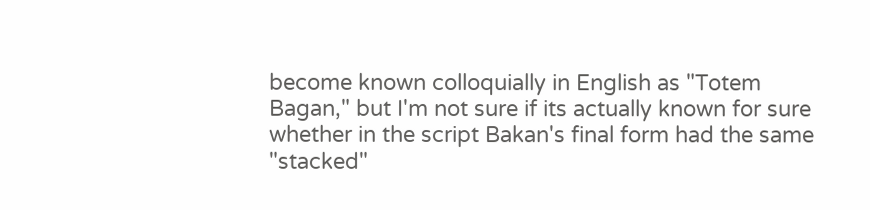become known colloquially in English as "Totem Bagan," but I'm not sure if its actually known for sure whether in the script Bakan's final form had the same "stacked"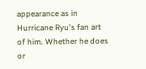appearance as in Hurricane Ryu's fan art of him. Whether he does or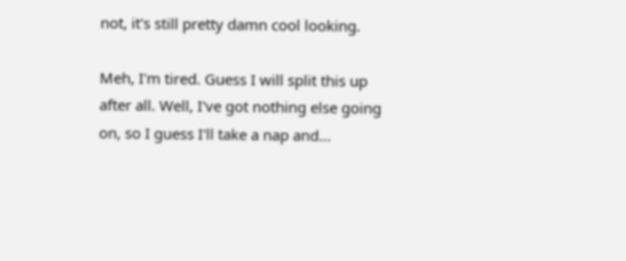not, it's still pretty damn cool looking.

Meh, I'm tired. Guess I will split this up after all. Well, I've got nothing else going on, so I guess I'll take a nap and...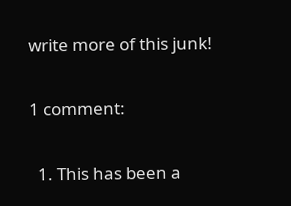write more of this junk!

1 comment:

  1. This has been a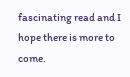fascinating read and I hope there is more to come.